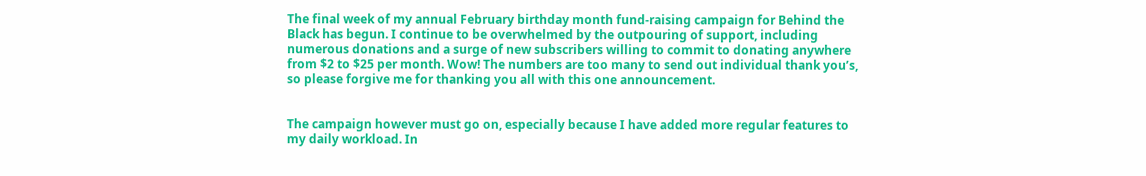The final week of my annual February birthday month fund-raising campaign for Behind the Black has begun. I continue to be overwhelmed by the outpouring of support, including numerous donations and a surge of new subscribers willing to commit to donating anywhere from $2 to $25 per month. Wow! The numbers are too many to send out individual thank you’s, so please forgive me for thanking you all with this one announcement.


The campaign however must go on, especially because I have added more regular features to my daily workload. In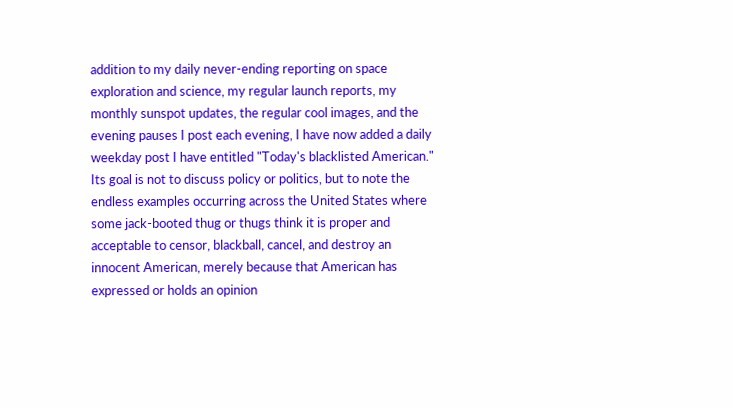addition to my daily never-ending reporting on space exploration and science, my regular launch reports, my monthly sunspot updates, the regular cool images, and the evening pauses I post each evening, I have now added a daily weekday post I have entitled "Today's blacklisted American." Its goal is not to discuss policy or politics, but to note the endless examples occurring across the United States where some jack-booted thug or thugs think it is proper and acceptable to censor, blackball, cancel, and destroy an innocent American, merely because that American has expressed or holds an opinion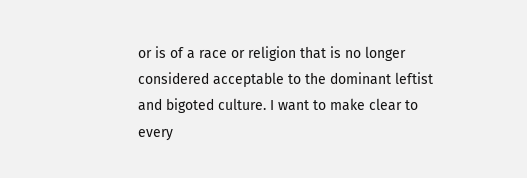or is of a race or religion that is no longer considered acceptable to the dominant leftist and bigoted culture. I want to make clear to every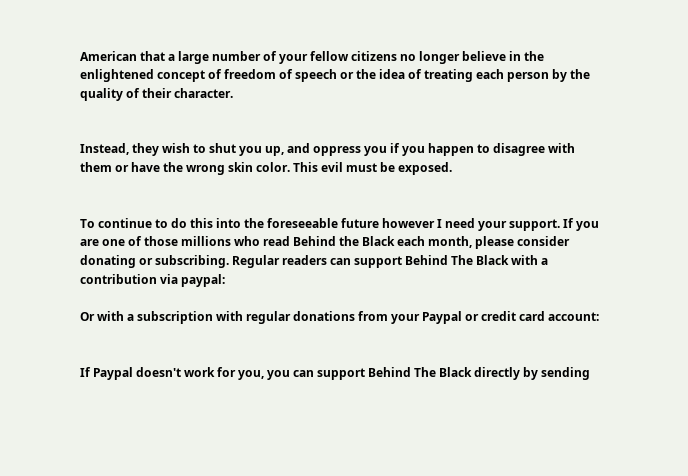American that a large number of your fellow citizens no longer believe in the enlightened concept of freedom of speech or the idea of treating each person by the quality of their character.


Instead, they wish to shut you up, and oppress you if you happen to disagree with them or have the wrong skin color. This evil must be exposed.


To continue to do this into the foreseeable future however I need your support. If you are one of those millions who read Behind the Black each month, please consider donating or subscribing. Regular readers can support Behind The Black with a contribution via paypal:

Or with a subscription with regular donations from your Paypal or credit card account:


If Paypal doesn't work for you, you can support Behind The Black directly by sending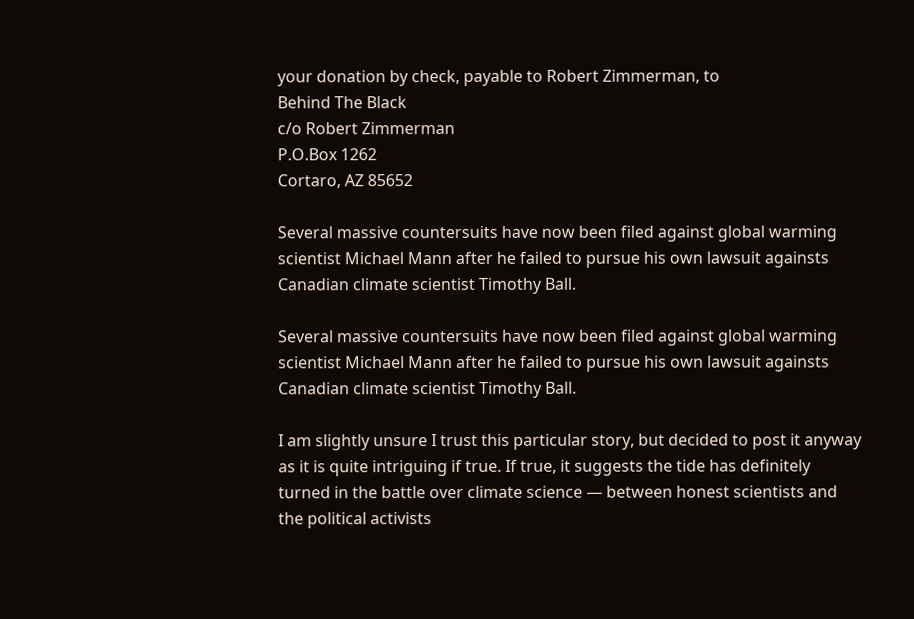your donation by check, payable to Robert Zimmerman, to
Behind The Black
c/o Robert Zimmerman
P.O.Box 1262
Cortaro, AZ 85652

Several massive countersuits have now been filed against global warming scientist Michael Mann after he failed to pursue his own lawsuit againsts Canadian climate scientist Timothy Ball.

Several massive countersuits have now been filed against global warming scientist Michael Mann after he failed to pursue his own lawsuit againsts Canadian climate scientist Timothy Ball.

I am slightly unsure I trust this particular story, but decided to post it anyway as it is quite intriguing if true. If true, it suggests the tide has definitely turned in the battle over climate science — between honest scientists and the political activists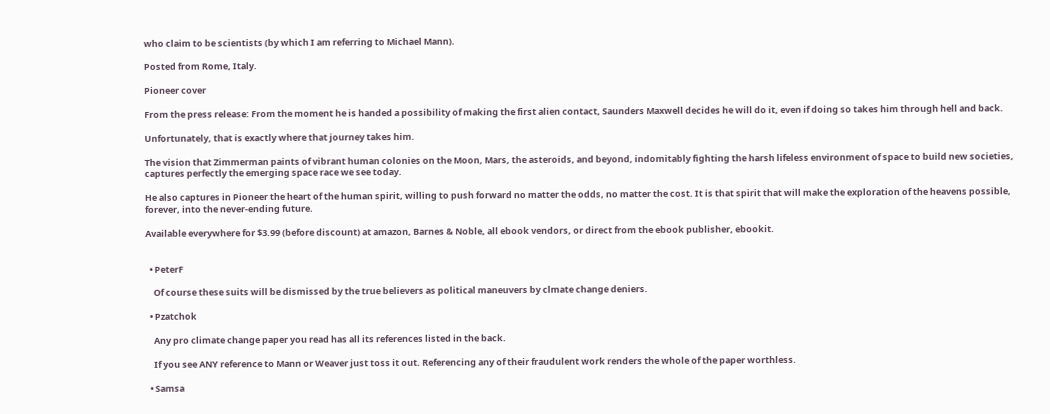who claim to be scientists (by which I am referring to Michael Mann).

Posted from Rome, Italy.

Pioneer cover

From the press release: From the moment he is handed a possibility of making the first alien contact, Saunders Maxwell decides he will do it, even if doing so takes him through hell and back.

Unfortunately, that is exactly where that journey takes him.

The vision that Zimmerman paints of vibrant human colonies on the Moon, Mars, the asteroids, and beyond, indomitably fighting the harsh lifeless environment of space to build new societies, captures perfectly the emerging space race we see today.

He also captures in Pioneer the heart of the human spirit, willing to push forward no matter the odds, no matter the cost. It is that spirit that will make the exploration of the heavens possible, forever, into the never-ending future.

Available everywhere for $3.99 (before discount) at amazon, Barnes & Noble, all ebook vendors, or direct from the ebook publisher, ebookit.


  • PeterF

    Of course these suits will be dismissed by the true believers as political maneuvers by clmate change deniers.

  • Pzatchok

    Any pro climate change paper you read has all its references listed in the back.

    If you see ANY reference to Mann or Weaver just toss it out. Referencing any of their fraudulent work renders the whole of the paper worthless.

  • Samsa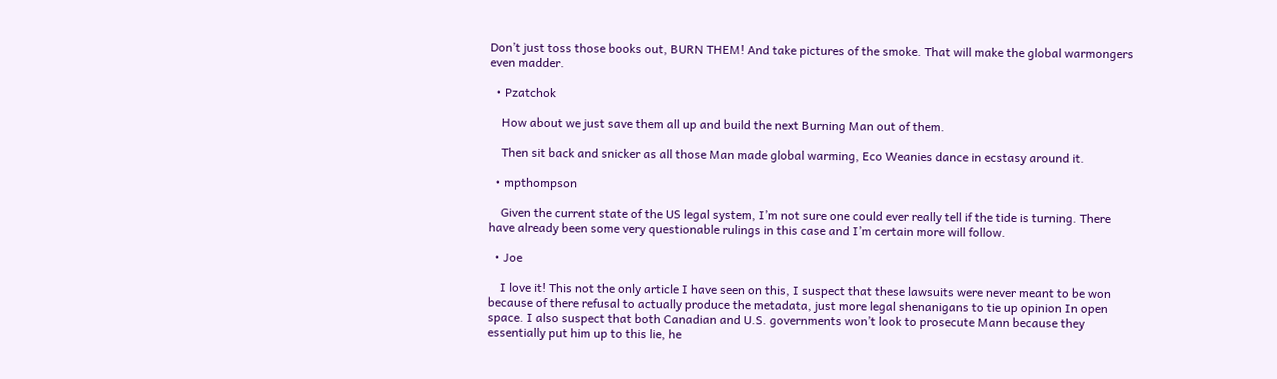Don’t just toss those books out, BURN THEM! And take pictures of the smoke. That will make the global warmongers even madder.

  • Pzatchok

    How about we just save them all up and build the next Burning Man out of them.

    Then sit back and snicker as all those Man made global warming, Eco Weanies dance in ecstasy around it.

  • mpthompson

    Given the current state of the US legal system, I’m not sure one could ever really tell if the tide is turning. There have already been some very questionable rulings in this case and I’m certain more will follow.

  • Joe

    I love it! This not the only article I have seen on this, I suspect that these lawsuits were never meant to be won because of there refusal to actually produce the metadata, just more legal shenanigans to tie up opinion In open space. I also suspect that both Canadian and U.S. governments won’t look to prosecute Mann because they essentially put him up to this lie, he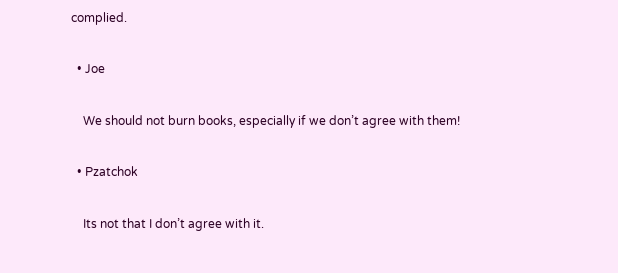complied.

  • Joe

    We should not burn books, especially if we don’t agree with them!

  • Pzatchok

    Its not that I don’t agree with it.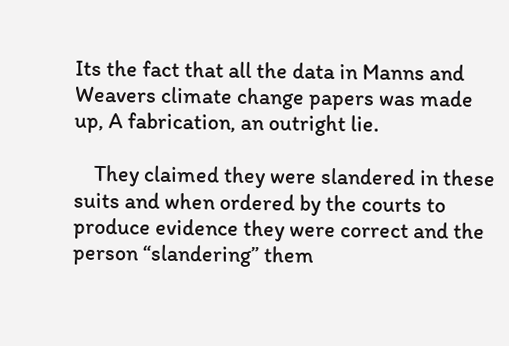Its the fact that all the data in Manns and Weavers climate change papers was made up, A fabrication, an outright lie.

    They claimed they were slandered in these suits and when ordered by the courts to produce evidence they were correct and the person “slandering” them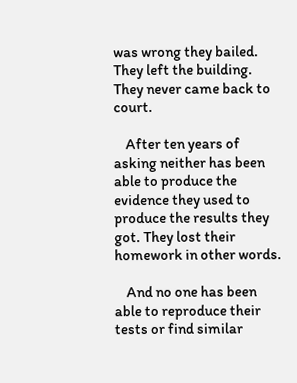was wrong they bailed. They left the building. They never came back to court.

    After ten years of asking neither has been able to produce the evidence they used to produce the results they got. They lost their homework in other words.

    And no one has been able to reproduce their tests or find similar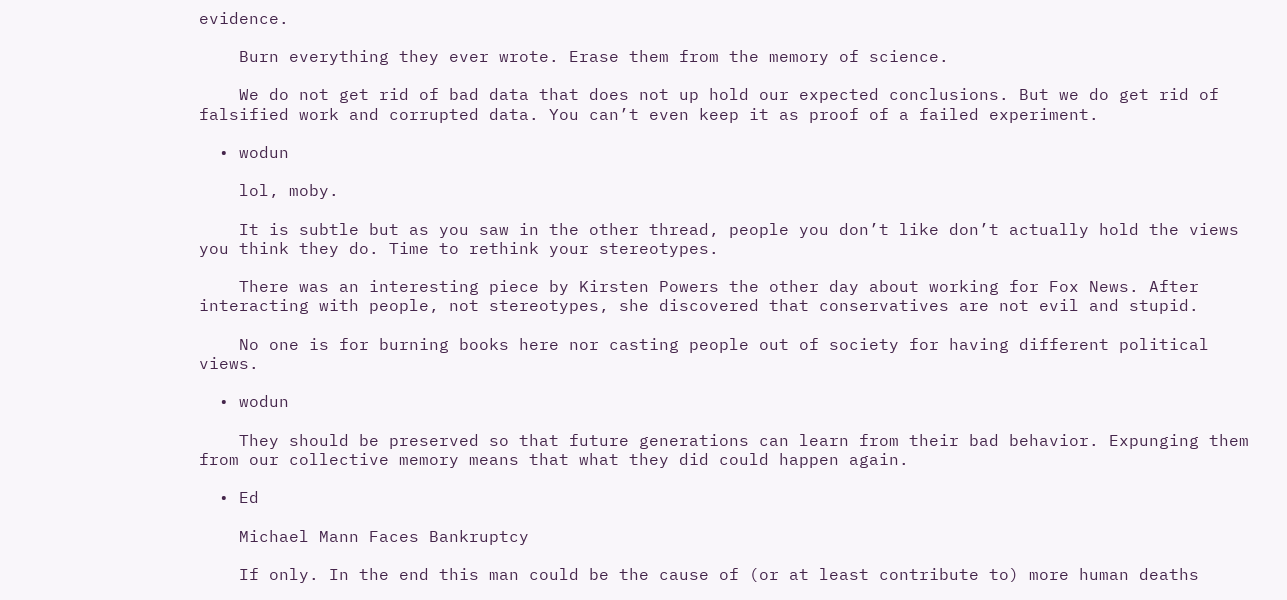evidence.

    Burn everything they ever wrote. Erase them from the memory of science.

    We do not get rid of bad data that does not up hold our expected conclusions. But we do get rid of falsified work and corrupted data. You can’t even keep it as proof of a failed experiment.

  • wodun

    lol, moby.

    It is subtle but as you saw in the other thread, people you don’t like don’t actually hold the views you think they do. Time to rethink your stereotypes.

    There was an interesting piece by Kirsten Powers the other day about working for Fox News. After interacting with people, not stereotypes, she discovered that conservatives are not evil and stupid.

    No one is for burning books here nor casting people out of society for having different political views.

  • wodun

    They should be preserved so that future generations can learn from their bad behavior. Expunging them from our collective memory means that what they did could happen again.

  • Ed

    Michael Mann Faces Bankruptcy

    If only. In the end this man could be the cause of (or at least contribute to) more human deaths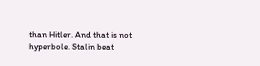than Hitler. And that is not hyperbole. Stalin beat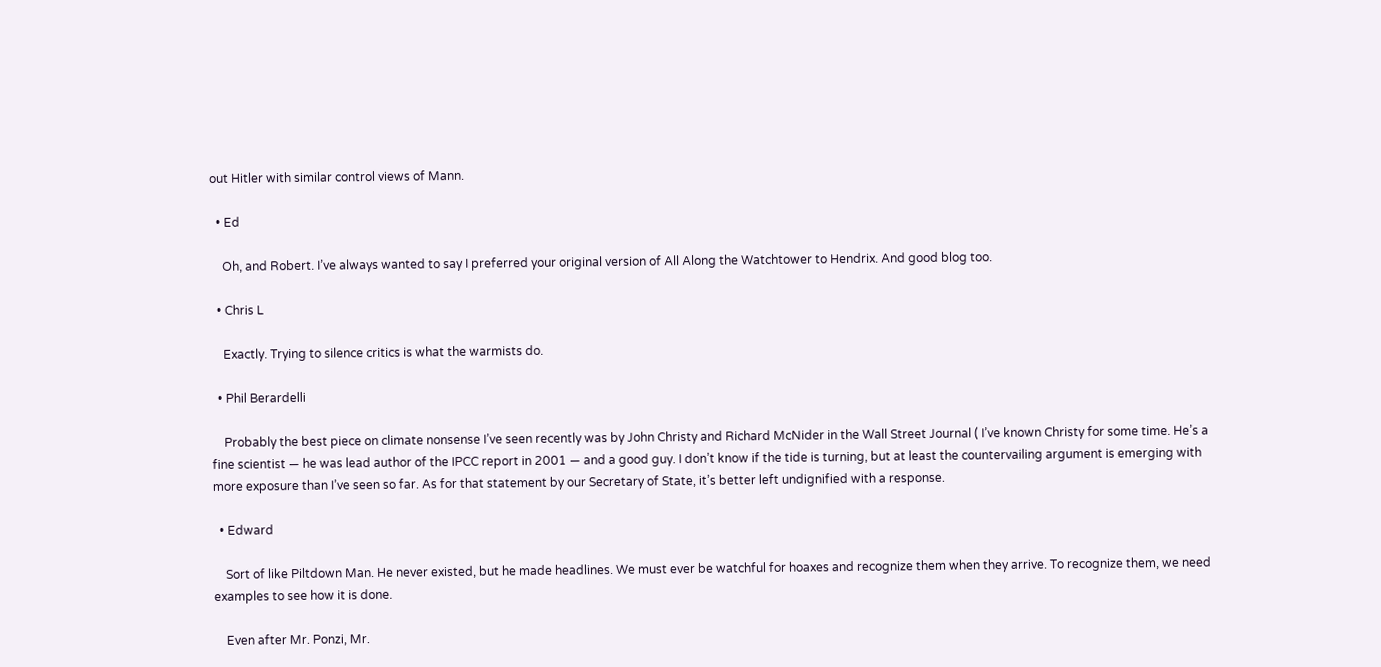out Hitler with similar control views of Mann.

  • Ed

    Oh, and Robert. I’ve always wanted to say I preferred your original version of All Along the Watchtower to Hendrix. And good blog too.

  • Chris L

    Exactly. Trying to silence critics is what the warmists do.

  • Phil Berardelli

    Probably the best piece on climate nonsense I’ve seen recently was by John Christy and Richard McNider in the Wall Street Journal ( I’ve known Christy for some time. He’s a fine scientist — he was lead author of the IPCC report in 2001 — and a good guy. I don’t know if the tide is turning, but at least the countervailing argument is emerging with more exposure than I’ve seen so far. As for that statement by our Secretary of State, it’s better left undignified with a response.

  • Edward

    Sort of like Piltdown Man. He never existed, but he made headlines. We must ever be watchful for hoaxes and recognize them when they arrive. To recognize them, we need examples to see how it is done.

    Even after Mr. Ponzi, Mr.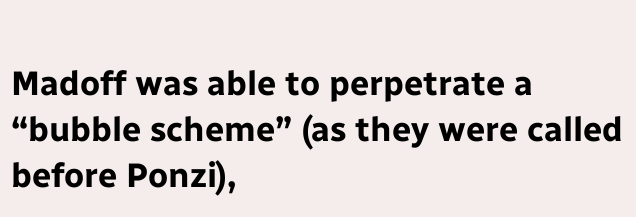Madoff was able to perpetrate a “bubble scheme” (as they were called before Ponzi),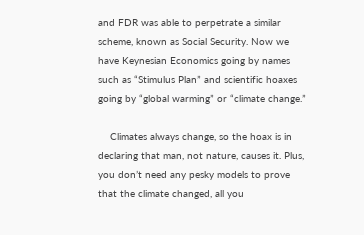and FDR was able to perpetrate a similar scheme, known as Social Security. Now we have Keynesian Economics going by names such as “Stimulus Plan” and scientific hoaxes going by “global warming” or “climate change.”

    Climates always change, so the hoax is in declaring that man, not nature, causes it. Plus, you don’t need any pesky models to prove that the climate changed, all you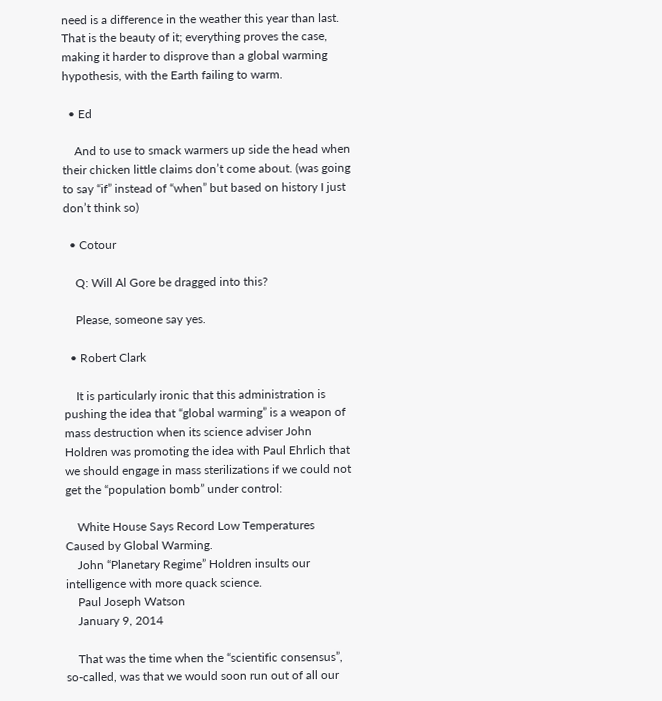need is a difference in the weather this year than last. That is the beauty of it; everything proves the case, making it harder to disprove than a global warming hypothesis, with the Earth failing to warm.

  • Ed

    And to use to smack warmers up side the head when their chicken little claims don’t come about. (was going to say “if” instead of “when” but based on history I just don’t think so)

  • Cotour

    Q: Will Al Gore be dragged into this?

    Please, someone say yes.

  • Robert Clark

    It is particularly ironic that this administration is pushing the idea that “global warming” is a weapon of mass destruction when its science adviser John Holdren was promoting the idea with Paul Ehrlich that we should engage in mass sterilizations if we could not get the “population bomb” under control:

    White House Says Record Low Temperatures Caused by Global Warming.
    John “Planetary Regime” Holdren insults our intelligence with more quack science.
    Paul Joseph Watson
    January 9, 2014

    That was the time when the “scientific consensus”, so-called, was that we would soon run out of all our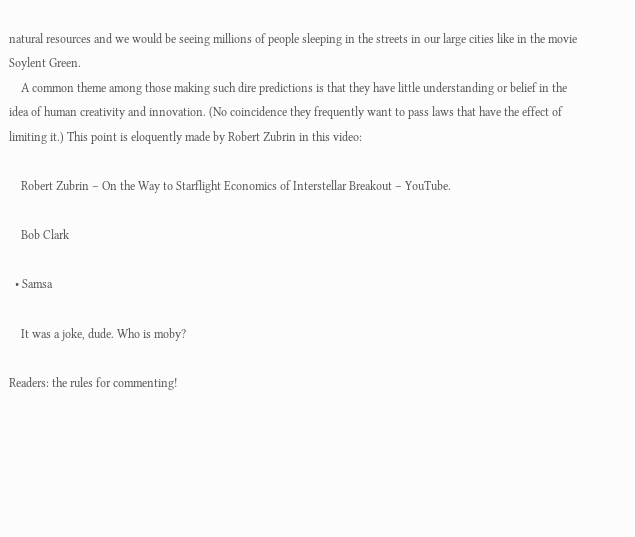natural resources and we would be seeing millions of people sleeping in the streets in our large cities like in the movie Soylent Green.
    A common theme among those making such dire predictions is that they have little understanding or belief in the idea of human creativity and innovation. (No coincidence they frequently want to pass laws that have the effect of limiting it.) This point is eloquently made by Robert Zubrin in this video:

    Robert Zubrin – On the Way to Starflight Economics of Interstellar Breakout – YouTube.

    Bob Clark

  • Samsa

    It was a joke, dude. Who is moby?

Readers: the rules for commenting!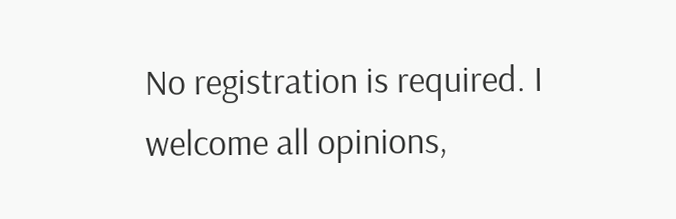No registration is required. I welcome all opinions,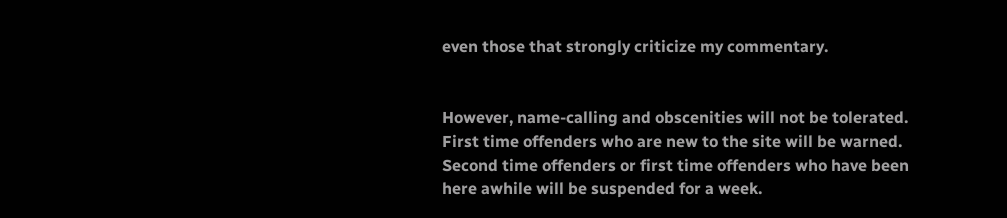even those that strongly criticize my commentary.


However, name-calling and obscenities will not be tolerated. First time offenders who are new to the site will be warned. Second time offenders or first time offenders who have been here awhile will be suspended for a week.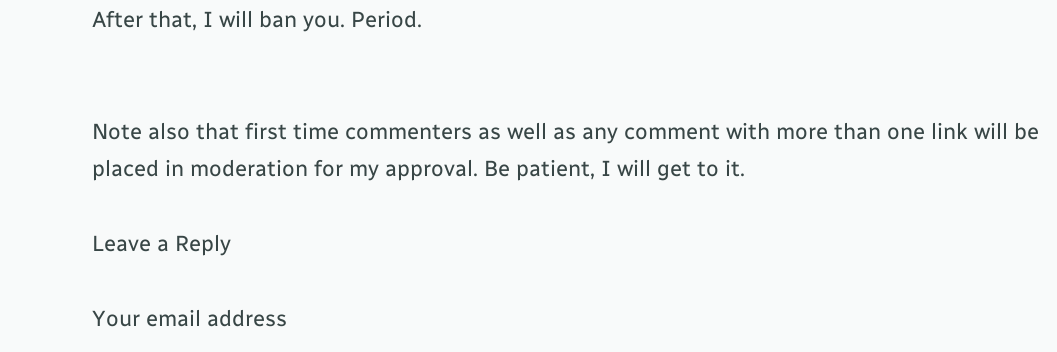After that, I will ban you. Period.


Note also that first time commenters as well as any comment with more than one link will be placed in moderation for my approval. Be patient, I will get to it.

Leave a Reply

Your email address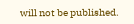will not be published.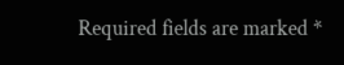Required fields are marked *